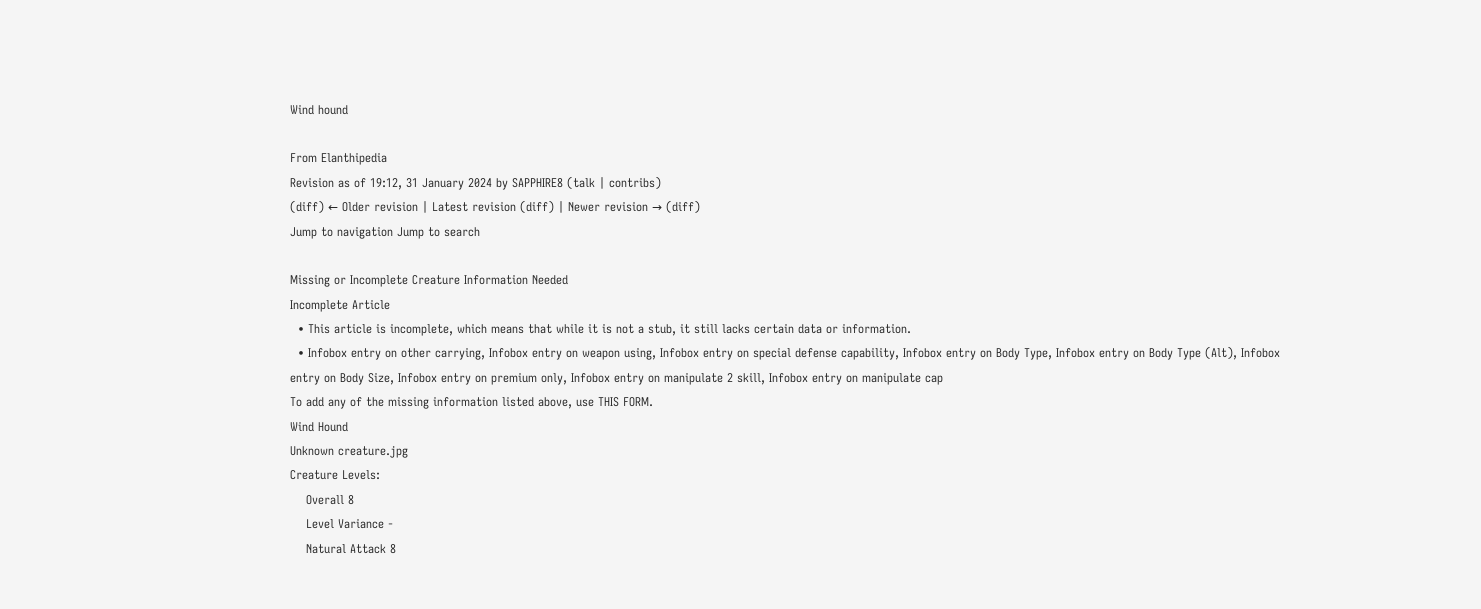Wind hound

From Elanthipedia
Revision as of 19:12, 31 January 2024 by SAPPHIRE8 (talk | contribs)
(diff) ← Older revision | Latest revision (diff) | Newer revision → (diff)
Jump to navigation Jump to search

Missing or Incomplete Creature Information Needed
Incomplete Article
  • This article is incomplete, which means that while it is not a stub, it still lacks certain data or information.
  • Infobox entry on other carrying, Infobox entry on weapon using, Infobox entry on special defense capability, Infobox entry on Body Type, Infobox entry on Body Type (Alt), Infobox entry on Body Size, Infobox entry on premium only, Infobox entry on manipulate 2 skill, Infobox entry on manipulate cap
To add any of the missing information listed above, use THIS FORM.
Wind Hound
Unknown creature.jpg
Creature Levels:
    Overall 8
    Level Variance -
    Natural Attack 8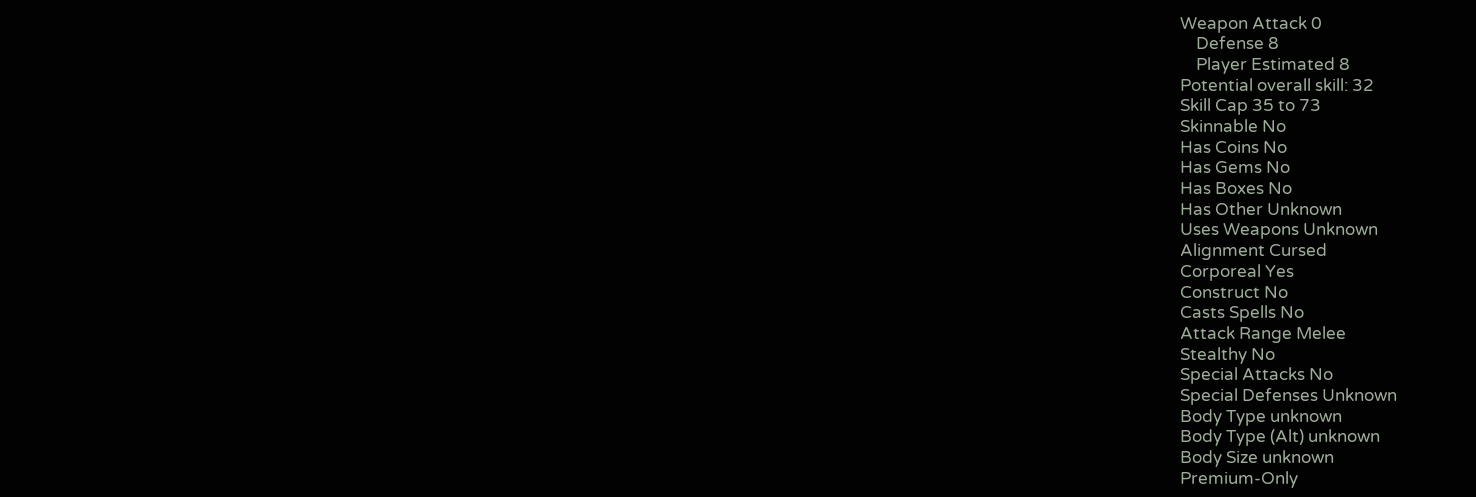Weapon Attack 0
    Defense 8
    Player Estimated 8
Potential overall skill: 32
Skill Cap 35 to 73
Skinnable No
Has Coins No
Has Gems No
Has Boxes No
Has Other Unknown
Uses Weapons Unknown
Alignment Cursed
Corporeal Yes
Construct No
Casts Spells No
Attack Range Melee
Stealthy No
Special Attacks No
Special Defenses Unknown
Body Type unknown
Body Type (Alt) unknown
Body Size unknown
Premium-Only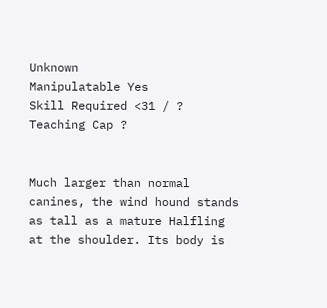Unknown
Manipulatable Yes
Skill Required <31 / ?
Teaching Cap ?


Much larger than normal canines, the wind hound stands as tall as a mature Halfling at the shoulder. Its body is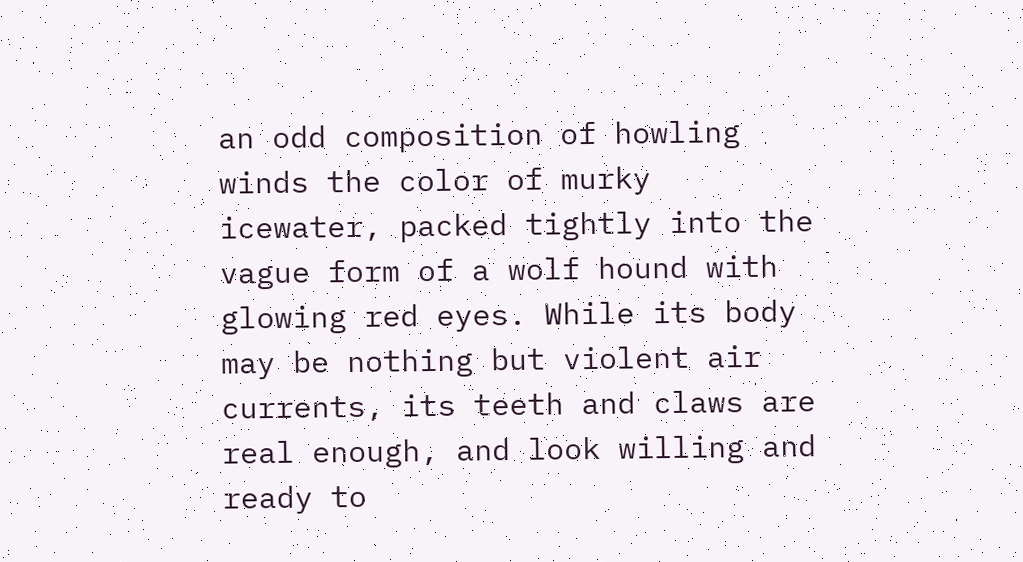an odd composition of howling winds the color of murky icewater, packed tightly into the vague form of a wolf hound with glowing red eyes. While its body may be nothing but violent air currents, its teeth and claws are real enough, and look willing and ready to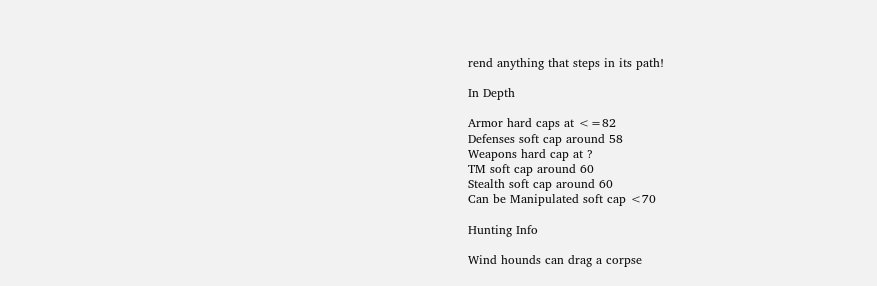rend anything that steps in its path!

In Depth

Armor hard caps at <=82
Defenses soft cap around 58
Weapons hard cap at ?
TM soft cap around 60
Stealth soft cap around 60
Can be Manipulated soft cap <70

Hunting Info

Wind hounds can drag a corpse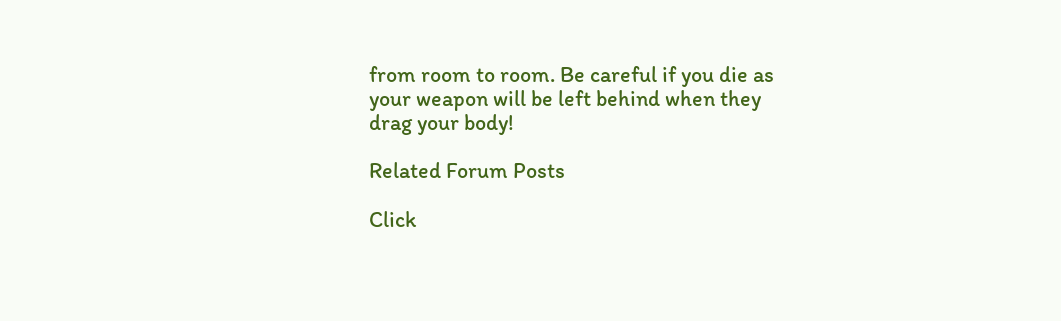from room to room. Be careful if you die as your weapon will be left behind when they drag your body!

Related Forum Posts

Click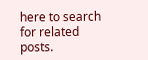here to search for related posts.